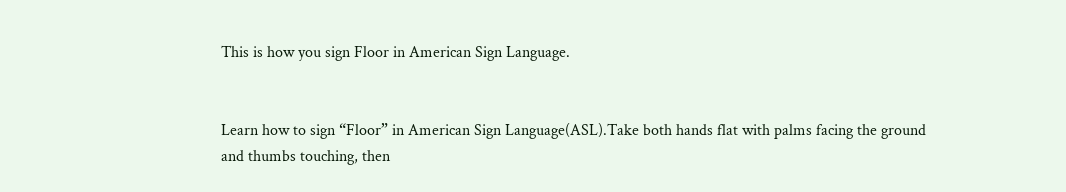This is how you sign Floor in American Sign Language.


Learn how to sign “Floor” in American Sign Language(ASL).Take both hands flat with palms facing the ground and thumbs touching, then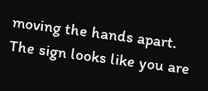moving the hands apart. The sign looks like you are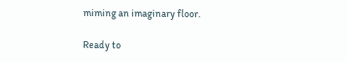miming an imaginary floor.

Ready to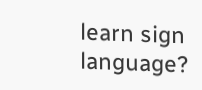learn sign language?